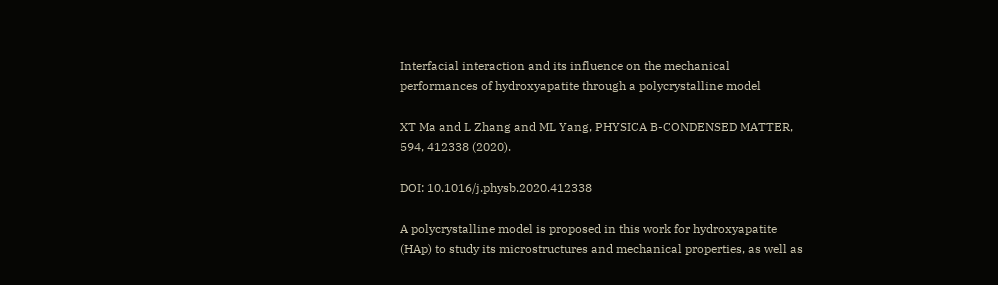Interfacial interaction and its influence on the mechanical performances of hydroxyapatite through a polycrystalline model

XT Ma and L Zhang and ML Yang, PHYSICA B-CONDENSED MATTER, 594, 412338 (2020).

DOI: 10.1016/j.physb.2020.412338

A polycrystalline model is proposed in this work for hydroxyapatite (HAp) to study its microstructures and mechanical properties, as well as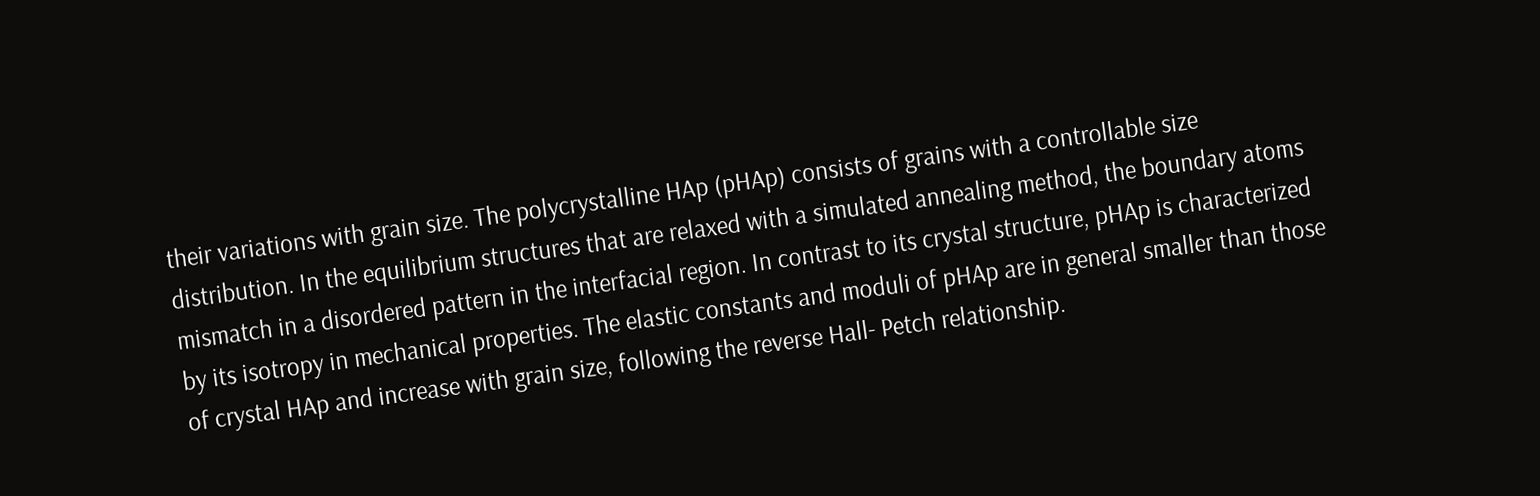their variations with grain size. The polycrystalline HAp (pHAp) consists of grains with a controllable size distribution. In the equilibrium structures that are relaxed with a simulated annealing method, the boundary atoms mismatch in a disordered pattern in the interfacial region. In contrast to its crystal structure, pHAp is characterized by its isotropy in mechanical properties. The elastic constants and moduli of pHAp are in general smaller than those of crystal HAp and increase with grain size, following the reverse Hall- Petch relationship.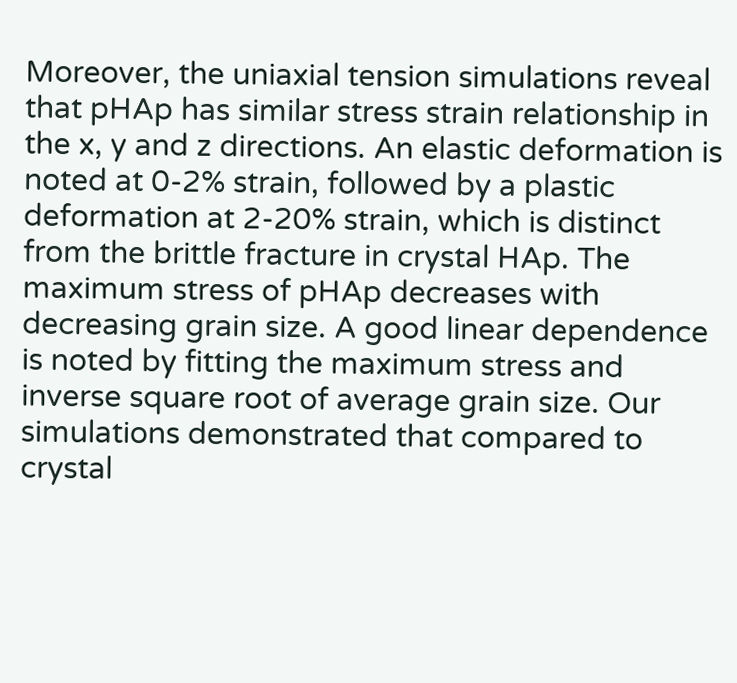Moreover, the uniaxial tension simulations reveal that pHAp has similar stress strain relationship in the x, y and z directions. An elastic deformation is noted at 0-2% strain, followed by a plastic deformation at 2-20% strain, which is distinct from the brittle fracture in crystal HAp. The maximum stress of pHAp decreases with decreasing grain size. A good linear dependence is noted by fitting the maximum stress and inverse square root of average grain size. Our simulations demonstrated that compared to crystal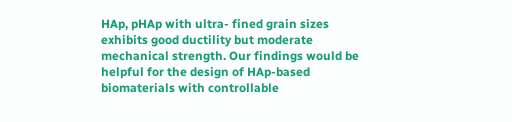HAp, pHAp with ultra- fined grain sizes exhibits good ductility but moderate mechanical strength. Our findings would be helpful for the design of HAp-based biomaterials with controllable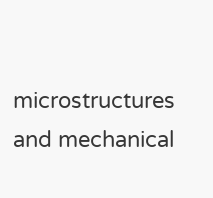microstructures and mechanical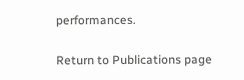performances.

Return to Publications page